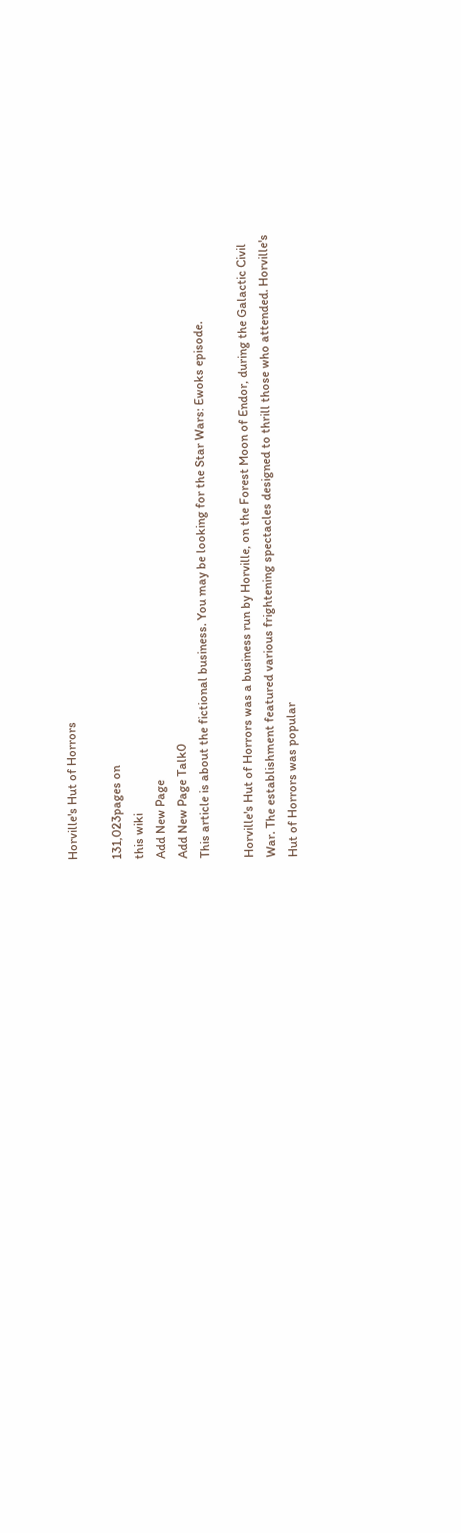Horville's Hut of Horrors

131,023pages on
this wiki
Add New Page
Add New Page Talk0
This article is about the fictional business. You may be looking for the Star Wars: Ewoks episode.

Horville's Hut of Horrors was a business run by Horville, on the Forest Moon of Endor, during the Galactic Civil War. The establishment featured various frightening spectacles designed to thrill those who attended. Horville's Hut of Horrors was popular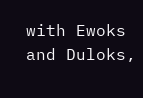with Ewoks and Duloks,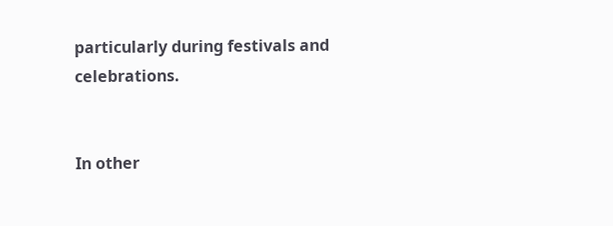particularly during festivals and celebrations.


In other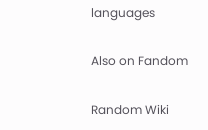languages

Also on Fandom

Random Wiki